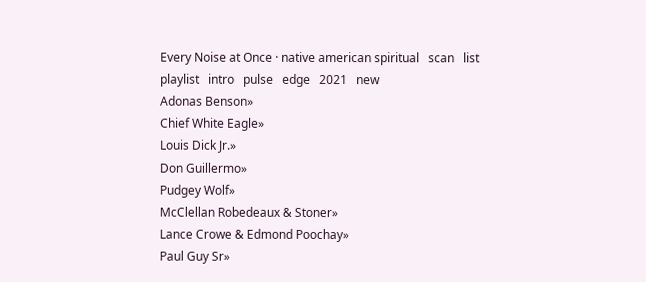Every Noise at Once · native american spiritual   scan   list   playlist   intro   pulse   edge   2021   new
Adonas Benson»
Chief White Eagle»
Louis Dick Jr.»
Don Guillermo»
Pudgey Wolf»
McClellan Robedeaux & Stoner»
Lance Crowe & Edmond Poochay»
Paul Guy Sr»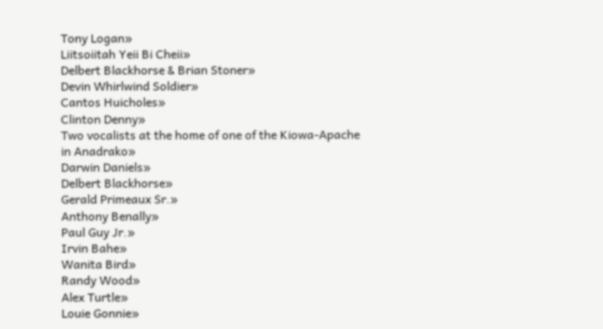Tony Logan»
Liitsoiitah Yeii Bi Cheii»
Delbert Blackhorse & Brian Stoner»
Devin Whirlwind Soldier»
Cantos Huicholes»
Clinton Denny»
Two vocalists at the home of one of the Kiowa-Apache in Anadrako»
Darwin Daniels»
Delbert Blackhorse»
Gerald Primeaux Sr.»
Anthony Benally»
Paul Guy Jr.»
Irvin Bahe»
Wanita Bird»
Randy Wood»
Alex Turtle»
Louie Gonnie»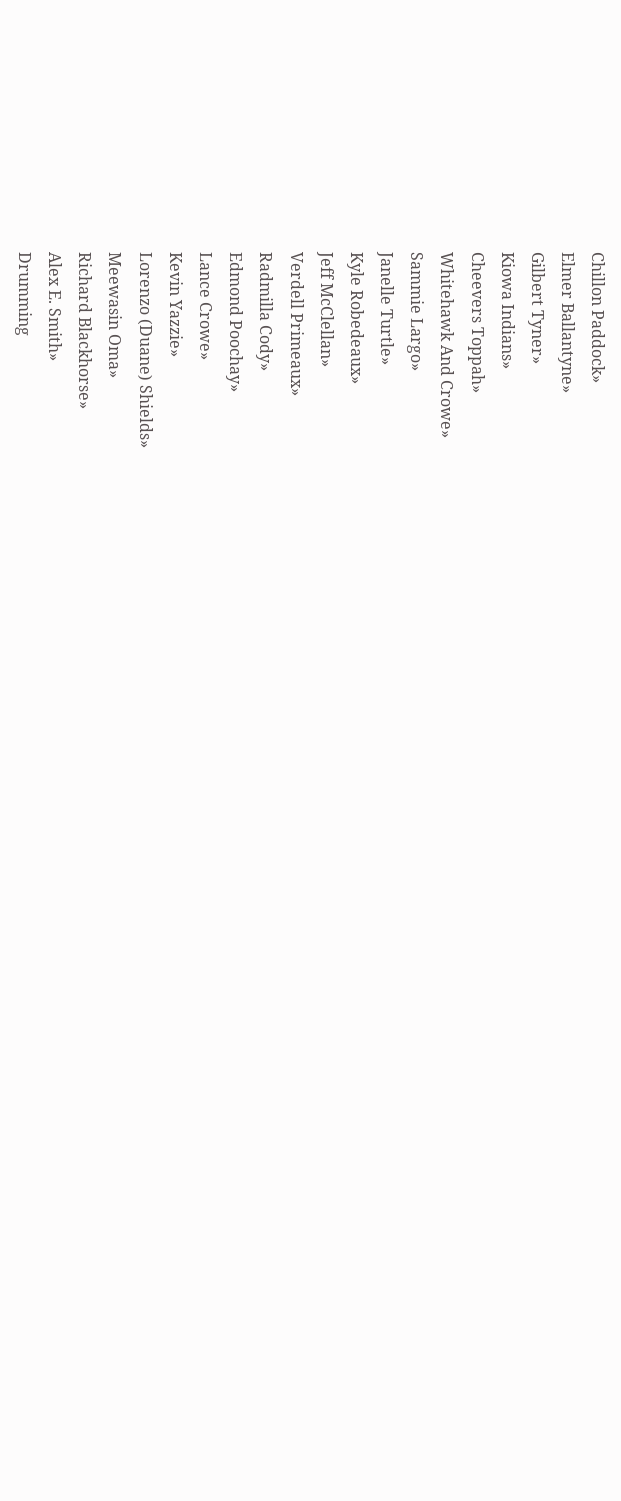Chillon Paddock»
Elmer Ballantyne»
Gilbert Tyner»
Kiowa Indians»
Cheevers Toppah»
Whitehawk And Crowe»
Sammie Largo»
Janelle Turtle»
Kyle Robedeaux»
Jeff McClellan»
Verdell Primeaux»
Radmilla Cody»
Edmond Poochay»
Lance Crowe»
Kevin Yazzie»
Lorenzo (Duane) Shields»
Meewasin Oma»
Richard Blackhorse»
Alex E. Smith»
Drumming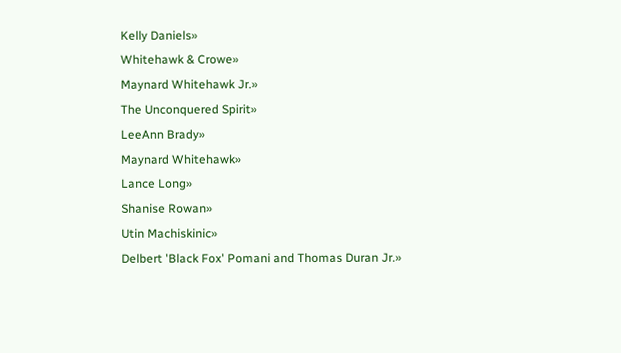Kelly Daniels»
Whitehawk & Crowe»
Maynard Whitehawk Jr.»
The Unconquered Spirit»
LeeAnn Brady»
Maynard Whitehawk»
Lance Long»
Shanise Rowan»
Utin Machiskinic»
Delbert 'Black Fox' Pomani and Thomas Duran Jr.»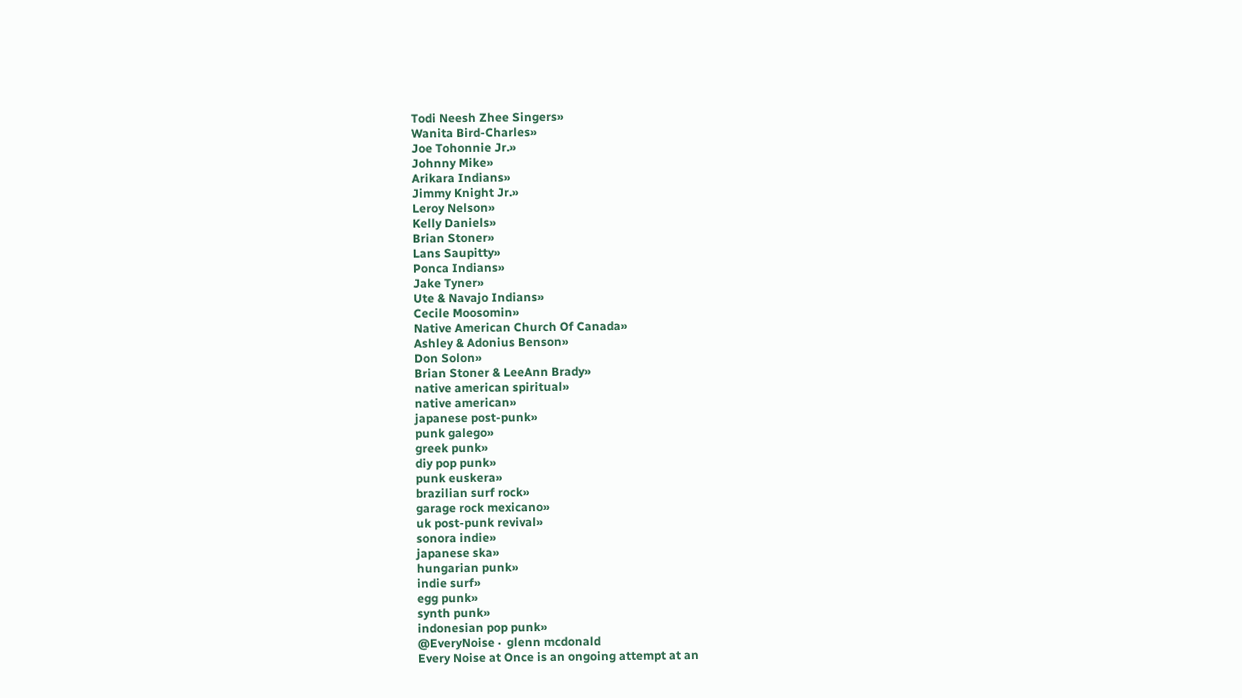Todi Neesh Zhee Singers»
Wanita Bird-Charles»
Joe Tohonnie Jr.»
Johnny Mike»
Arikara Indians»
Jimmy Knight Jr.»
Leroy Nelson»
Kelly Daniels»
Brian Stoner»
Lans Saupitty»
Ponca Indians»
Jake Tyner»
Ute & Navajo Indians»
Cecile Moosomin»
Native American Church Of Canada»
Ashley & Adonius Benson»
Don Solon»
Brian Stoner & LeeAnn Brady»
native american spiritual»
native american»
japanese post-punk»
punk galego»
greek punk»
diy pop punk»
punk euskera»
brazilian surf rock»
garage rock mexicano»
uk post-punk revival»
sonora indie»
japanese ska»
hungarian punk»
indie surf»
egg punk»
synth punk»
indonesian pop punk»
@EveryNoise ·  glenn mcdonald
Every Noise at Once is an ongoing attempt at an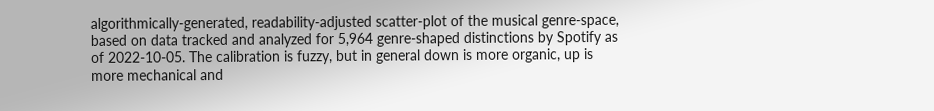algorithmically-generated, readability-adjusted scatter-plot of the musical genre-space, based on data tracked and analyzed for 5,964 genre-shaped distinctions by Spotify as of 2022-10-05. The calibration is fuzzy, but in general down is more organic, up is more mechanical and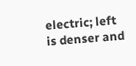electric; left is denser and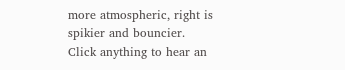more atmospheric, right is spikier and bouncier.
Click anything to hear an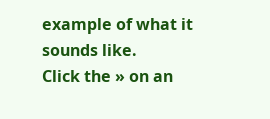example of what it sounds like.
Click the » on an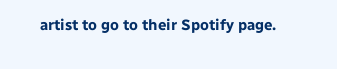artist to go to their Spotify page.